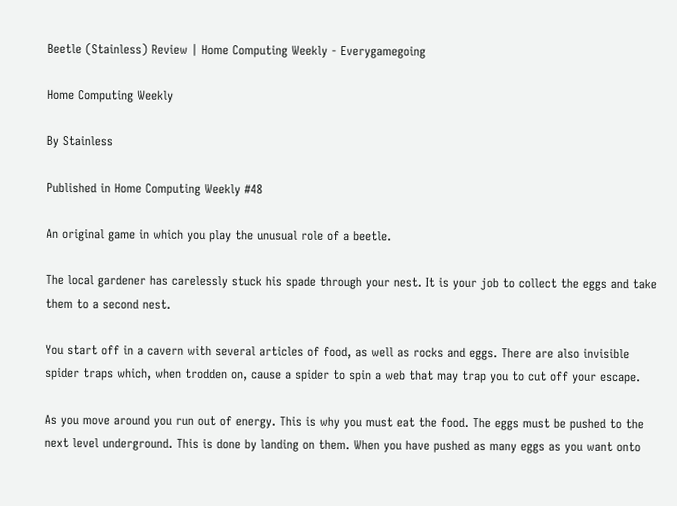Beetle (Stainless) Review | Home Computing Weekly - Everygamegoing

Home Computing Weekly

By Stainless

Published in Home Computing Weekly #48

An original game in which you play the unusual role of a beetle.

The local gardener has carelessly stuck his spade through your nest. It is your job to collect the eggs and take them to a second nest.

You start off in a cavern with several articles of food, as well as rocks and eggs. There are also invisible spider traps which, when trodden on, cause a spider to spin a web that may trap you to cut off your escape.

As you move around you run out of energy. This is why you must eat the food. The eggs must be pushed to the next level underground. This is done by landing on them. When you have pushed as many eggs as you want onto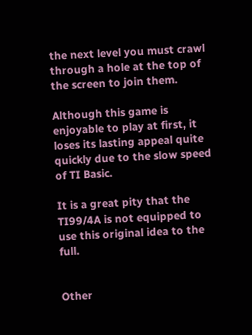the next level you must crawl through a hole at the top of the screen to join them.

Although this game is enjoyable to play at first, it loses its lasting appeal quite quickly due to the slow speed of TI Basic.

It is a great pity that the TI99/4A is not equipped to use this original idea to the full.


Other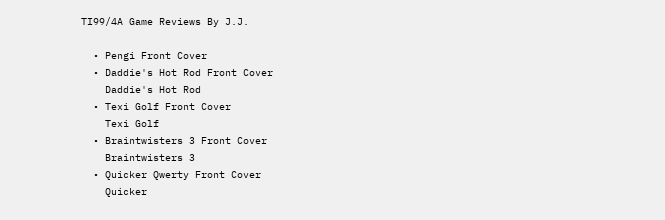TI99/4A Game Reviews By J.J.

  • Pengi Front Cover
  • Daddie's Hot Rod Front Cover
    Daddie's Hot Rod
  • Texi Golf Front Cover
    Texi Golf
  • Braintwisters 3 Front Cover
    Braintwisters 3
  • Quicker Qwerty Front Cover
    Quicker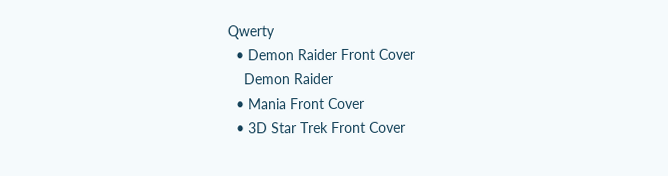Qwerty
  • Demon Raider Front Cover
    Demon Raider
  • Mania Front Cover
  • 3D Star Trek Front Cover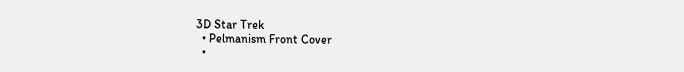3D Star Trek
  • Pelmanism Front Cover
  •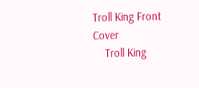Troll King Front Cover
    Troll King